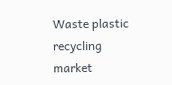Waste plastic recycling market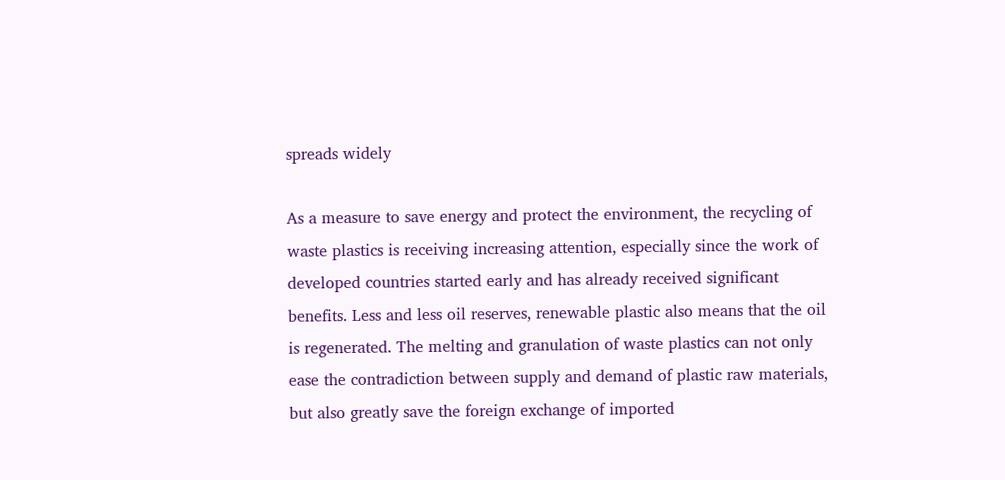spreads widely

As a measure to save energy and protect the environment, the recycling of waste plastics is receiving increasing attention, especially since the work of developed countries started early and has already received significant benefits. Less and less oil reserves, renewable plastic also means that the oil is regenerated. The melting and granulation of waste plastics can not only ease the contradiction between supply and demand of plastic raw materials, but also greatly save the foreign exchange of imported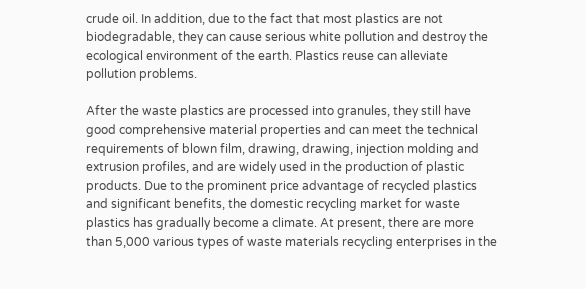crude oil. In addition, due to the fact that most plastics are not biodegradable, they can cause serious white pollution and destroy the ecological environment of the earth. Plastics reuse can alleviate pollution problems.

After the waste plastics are processed into granules, they still have good comprehensive material properties and can meet the technical requirements of blown film, drawing, drawing, injection molding and extrusion profiles, and are widely used in the production of plastic products. Due to the prominent price advantage of recycled plastics and significant benefits, the domestic recycling market for waste plastics has gradually become a climate. At present, there are more than 5,000 various types of waste materials recycling enterprises in the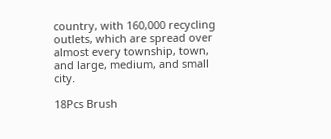country, with 160,000 recycling outlets, which are spread over almost every township, town, and large, medium, and small city.

18Pcs Brush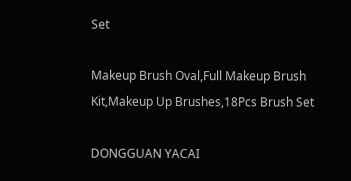Set

Makeup Brush Oval,Full Makeup Brush Kit,Makeup Up Brushes,18Pcs Brush Set

DONGGUAN YACAI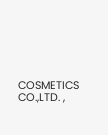COSMETICS CO.,LTD. ,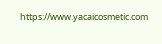https://www.yacaicosmetic.com